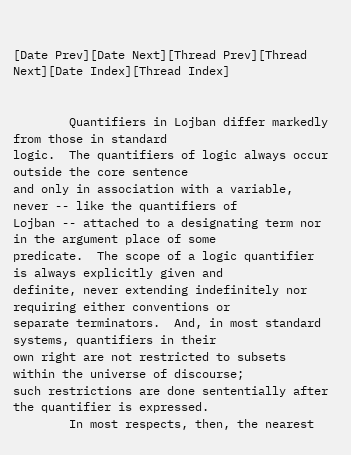[Date Prev][Date Next][Thread Prev][Thread Next][Date Index][Thread Index]


        Quantifiers in Lojban differ markedly from those in standard
logic.  The quantifiers of logic always occur outside the core sentence
and only in association with a variable, never -- like the quantifiers of
Lojban -- attached to a designating term nor in the argument place of some
predicate.  The scope of a logic quantifier is always explicitly given and
definite, never extending indefinitely nor requiring either conventions or
separate terminators.  And, in most standard systems, quantifiers in their
own right are not restricted to subsets within the universe of discourse;
such restrictions are done sententially after the quantifier is expressed.
        In most respects, then, the nearest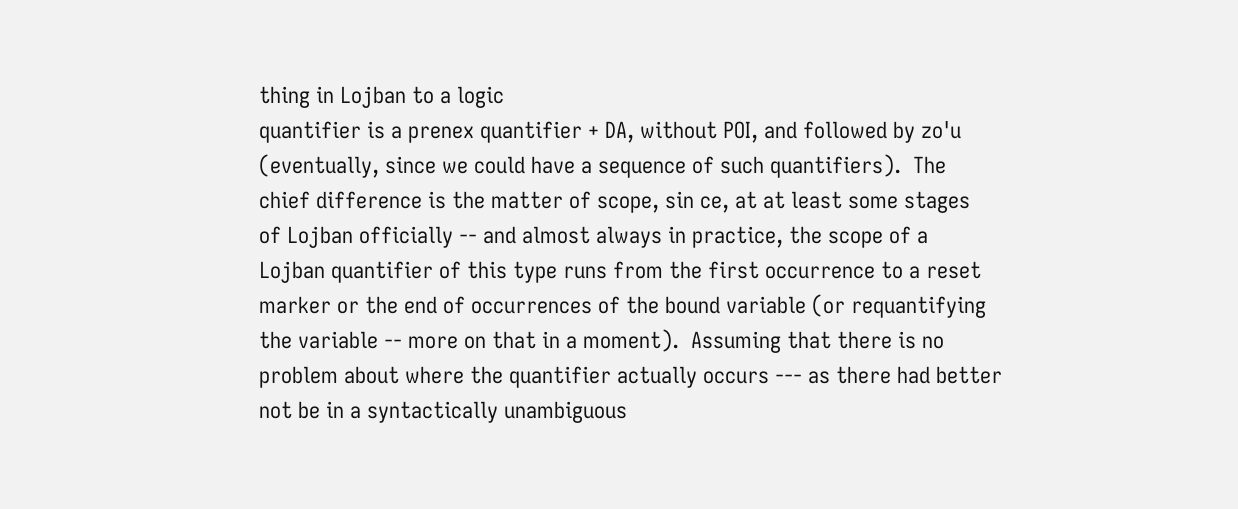thing in Lojban to a logic
quantifier is a prenex quantifier + DA, without POI, and followed by zo'u
(eventually, since we could have a sequence of such quantifiers).  The
chief difference is the matter of scope, sin ce, at at least some stages
of Lojban officially -- and almost always in practice, the scope of a
Lojban quantifier of this type runs from the first occurrence to a reset
marker or the end of occurrences of the bound variable (or requantifying
the variable -- more on that in a moment).  Assuming that there is no
problem about where the quantifier actually occurs --- as there had better
not be in a syntactically unambiguous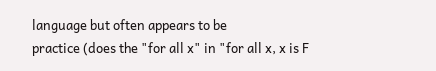language but often appears to be
practice (does the "for all x" in "for all x, x is F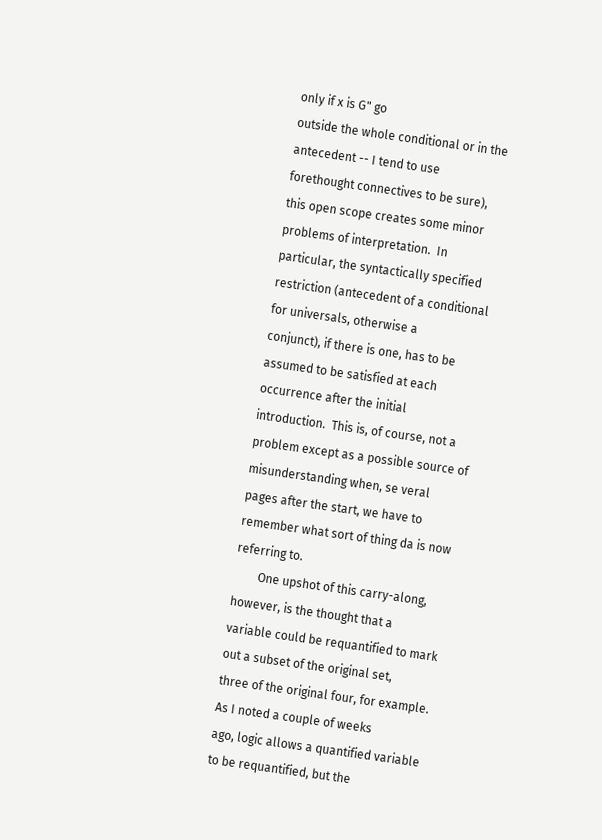only if x is G" go
outside the whole conditional or in the antecedent -- I tend to use
forethought connectives to be sure), this open scope creates some minor
problems of interpretation.  In particular, the syntactically specified
restriction (antecedent of a conditional for universals, otherwise a
conjunct), if there is one, has to be assumed to be satisfied at each
occurrence after the initial introduction.  This is, of course, not a
problem except as a possible source of misunderstanding when, se veral
pages after the start, we have to remember what sort of thing da is now
referring to.
        One upshot of this carry-along, however, is the thought that a
variable could be requantified to mark out a subset of the original set,
three of the original four, for example.  As I noted a couple of weeks
ago, logic allows a quantified variable to be requantified, but the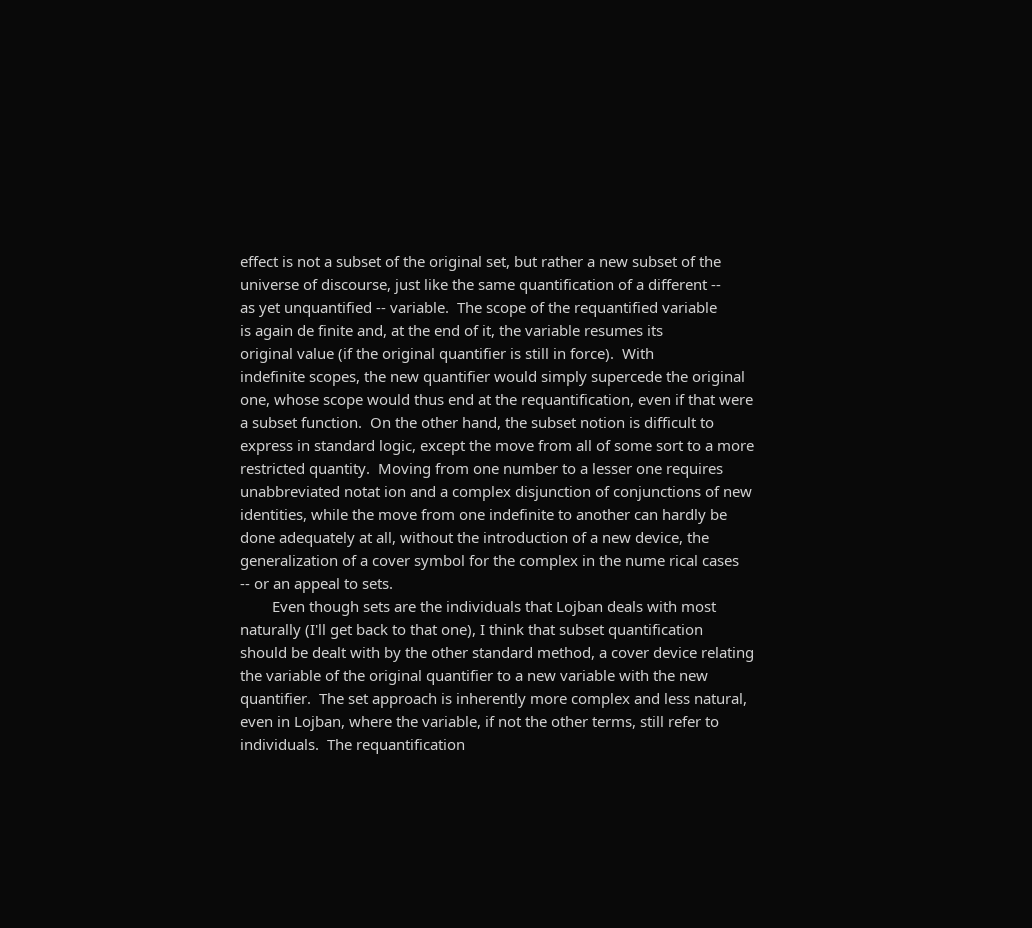effect is not a subset of the original set, but rather a new subset of the
universe of discourse, just like the same quantification of a different --
as yet unquantified -- variable.  The scope of the requantified variable
is again de finite and, at the end of it, the variable resumes its
original value (if the original quantifier is still in force).  With
indefinite scopes, the new quantifier would simply supercede the original
one, whose scope would thus end at the requantification, even if that were
a subset function.  On the other hand, the subset notion is difficult to
express in standard logic, except the move from all of some sort to a more
restricted quantity.  Moving from one number to a lesser one requires
unabbreviated notat ion and a complex disjunction of conjunctions of new
identities, while the move from one indefinite to another can hardly be
done adequately at all, without the introduction of a new device, the
generalization of a cover symbol for the complex in the nume rical cases
-- or an appeal to sets.
        Even though sets are the individuals that Lojban deals with most
naturally (I'll get back to that one), I think that subset quantification
should be dealt with by the other standard method, a cover device relating
the variable of the original quantifier to a new variable with the new
quantifier.  The set approach is inherently more complex and less natural,
even in Lojban, where the variable, if not the other terms, still refer to
individuals.  The requantification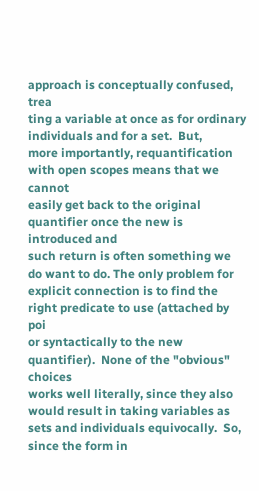approach is conceptually confused, trea
ting a variable at once as for ordinary individuals and for a set.  But,
more importantly, requantification with open scopes means that we cannot
easily get back to the original quantifier once the new is introduced and
such return is often something we do want to do. The only problem for
explicit connection is to find the right predicate to use (attached by poi
or syntactically to the new quantifier).  None of the "obvious" choices
works well literally, since they also would result in taking variables as
sets and individuals equivocally.  So, since the form in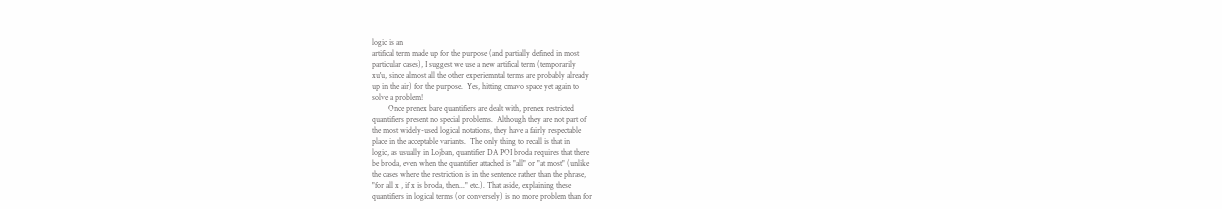logic is an
artifical term made up for the purpose (and partially defined in most
particular cases), I suggest we use a new artifical term (temporarily
xu'u, since almost all the other experiemntal terms are probably already
up in the air) for the purpose.  Yes, hitting cmavo space yet again to
solve a problem!
        Once prenex bare quantifiers are dealt with, prenex restricted
quantifiers present no special problems.  Although they are not part of
the most widely-used logical notations, they have a fairly respectable
place in the acceptable variants.  The only thing to recall is that in
logic, as usually in Lojban, quantifier DA POI broda requires that there
be broda, even when the quantifier attached is "all" or "at most" (unlike
the cases where the restriction is in the sentence rather than the phrase,
"for all x , if x is broda, then..." etc.). That aside, explaining these
quantifiers in logical terms (or conversely) is no more problem than for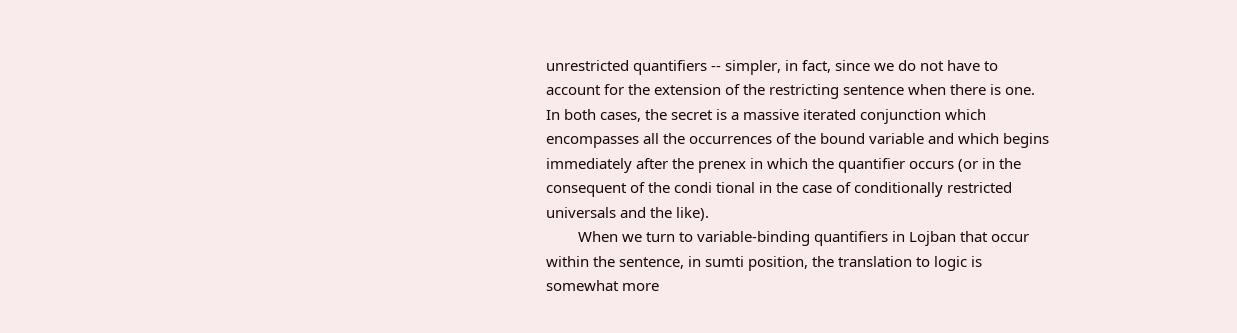unrestricted quantifiers -- simpler, in fact, since we do not have to
account for the extension of the restricting sentence when there is one.
In both cases, the secret is a massive iterated conjunction which
encompasses all the occurrences of the bound variable and which begins
immediately after the prenex in which the quantifier occurs (or in the
consequent of the condi tional in the case of conditionally restricted
universals and the like).
        When we turn to variable-binding quantifiers in Lojban that occur
within the sentence, in sumti position, the translation to logic is
somewhat more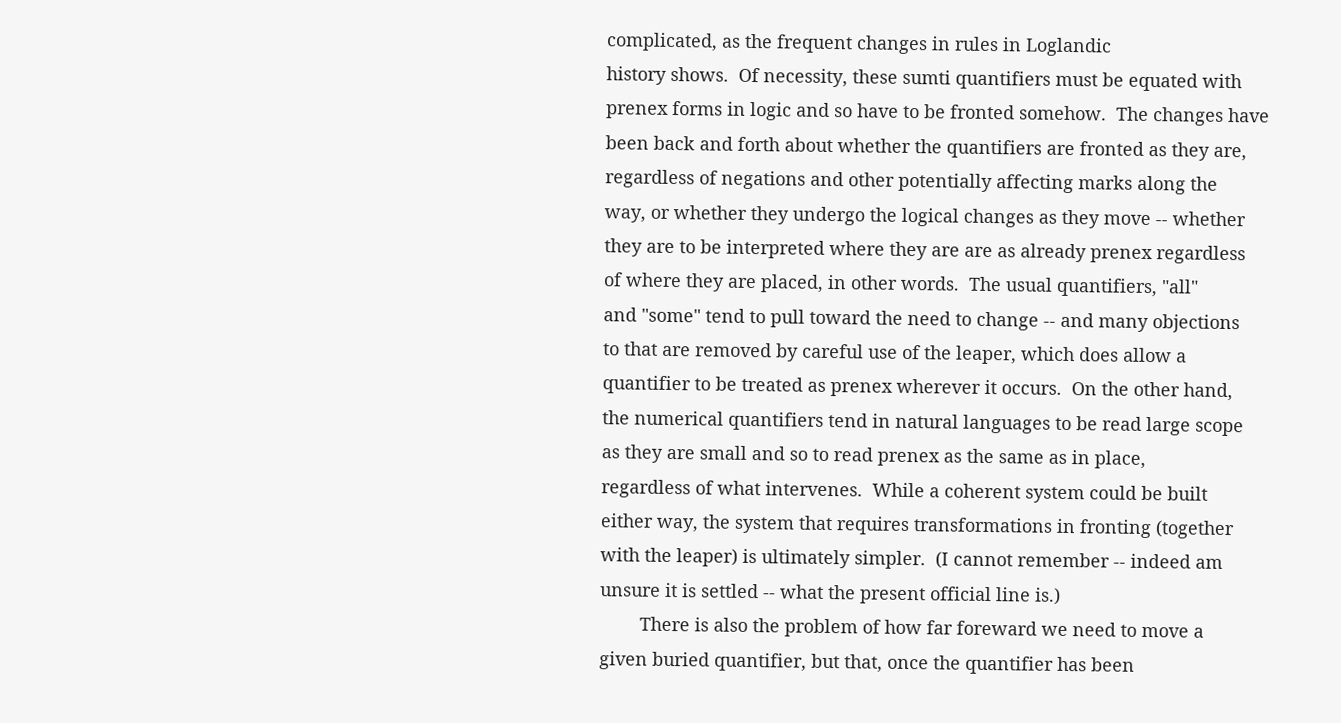complicated, as the frequent changes in rules in Loglandic
history shows.  Of necessity, these sumti quantifiers must be equated with
prenex forms in logic and so have to be fronted somehow.  The changes have
been back and forth about whether the quantifiers are fronted as they are,
regardless of negations and other potentially affecting marks along the
way, or whether they undergo the logical changes as they move -- whether
they are to be interpreted where they are are as already prenex regardless
of where they are placed, in other words.  The usual quantifiers, "all"
and "some" tend to pull toward the need to change -- and many objections
to that are removed by careful use of the leaper, which does allow a
quantifier to be treated as prenex wherever it occurs.  On the other hand,
the numerical quantifiers tend in natural languages to be read large scope
as they are small and so to read prenex as the same as in place,
regardless of what intervenes.  While a coherent system could be built
either way, the system that requires transformations in fronting (together
with the leaper) is ultimately simpler.  (I cannot remember -- indeed am
unsure it is settled -- what the present official line is.)
        There is also the problem of how far foreward we need to move a
given buried quantifier, but that, once the quantifier has been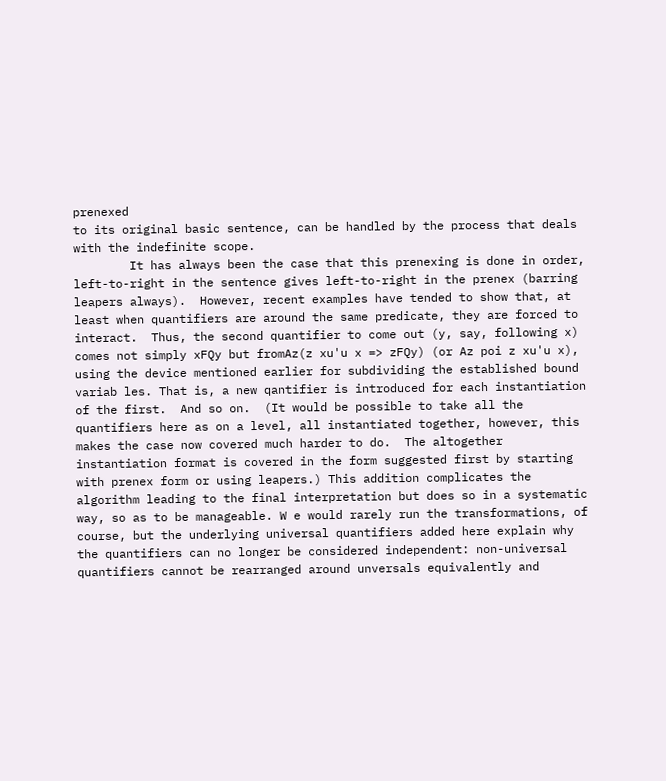prenexed
to its original basic sentence, can be handled by the process that deals
with the indefinite scope.
        It has always been the case that this prenexing is done in order,
left-to-right in the sentence gives left-to-right in the prenex (barring
leapers always).  However, recent examples have tended to show that, at
least when quantifiers are around the same predicate, they are forced to
interact.  Thus, the second quantifier to come out (y, say, following x)
comes not simply xFQy but fromAz(z xu'u x => zFQy) (or Az poi z xu'u x),
using the device mentioned earlier for subdividing the established bound
variab les. That is, a new qantifier is introduced for each instantiation
of the first.  And so on.  (It would be possible to take all the
quantifiers here as on a level, all instantiated together, however, this
makes the case now covered much harder to do.  The altogether
instantiation format is covered in the form suggested first by starting
with prenex form or using leapers.) This addition complicates the
algorithm leading to the final interpretation but does so in a systematic
way, so as to be manageable. W e would rarely run the transformations, of
course, but the underlying universal quantifiers added here explain why
the quantifiers can no longer be considered independent: non-universal
quantifiers cannot be rearranged around unversals equivalently and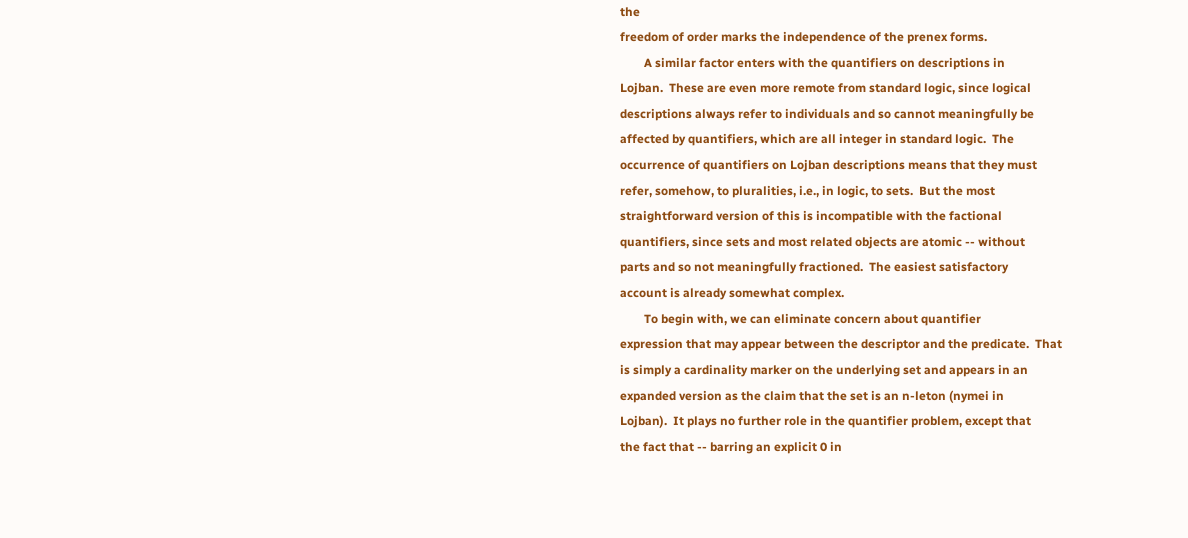the
freedom of order marks the independence of the prenex forms.
        A similar factor enters with the quantifiers on descriptions in
Lojban.  These are even more remote from standard logic, since logical
descriptions always refer to individuals and so cannot meaningfully be
affected by quantifiers, which are all integer in standard logic.  The
occurrence of quantifiers on Lojban descriptions means that they must
refer, somehow, to pluralities, i.e., in logic, to sets.  But the most
straightforward version of this is incompatible with the factional
quantifiers, since sets and most related objects are atomic -- without
parts and so not meaningfully fractioned.  The easiest satisfactory
account is already somewhat complex.
        To begin with, we can eliminate concern about quantifier
expression that may appear between the descriptor and the predicate.  That
is simply a cardinality marker on the underlying set and appears in an
expanded version as the claim that the set is an n-leton (nymei in
Lojban).  It plays no further role in the quantifier problem, except that
the fact that -- barring an explicit 0 in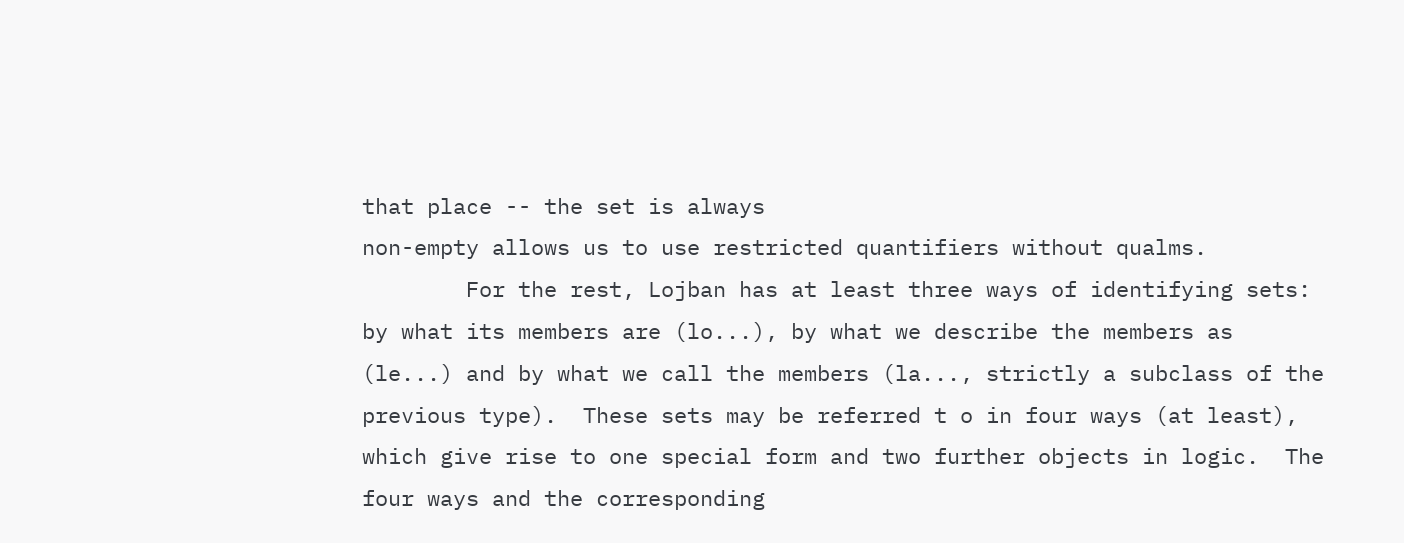that place -- the set is always
non-empty allows us to use restricted quantifiers without qualms.
        For the rest, Lojban has at least three ways of identifying sets:
by what its members are (lo...), by what we describe the members as
(le...) and by what we call the members (la..., strictly a subclass of the
previous type).  These sets may be referred t o in four ways (at least),
which give rise to one special form and two further objects in logic.  The
four ways and the corresponding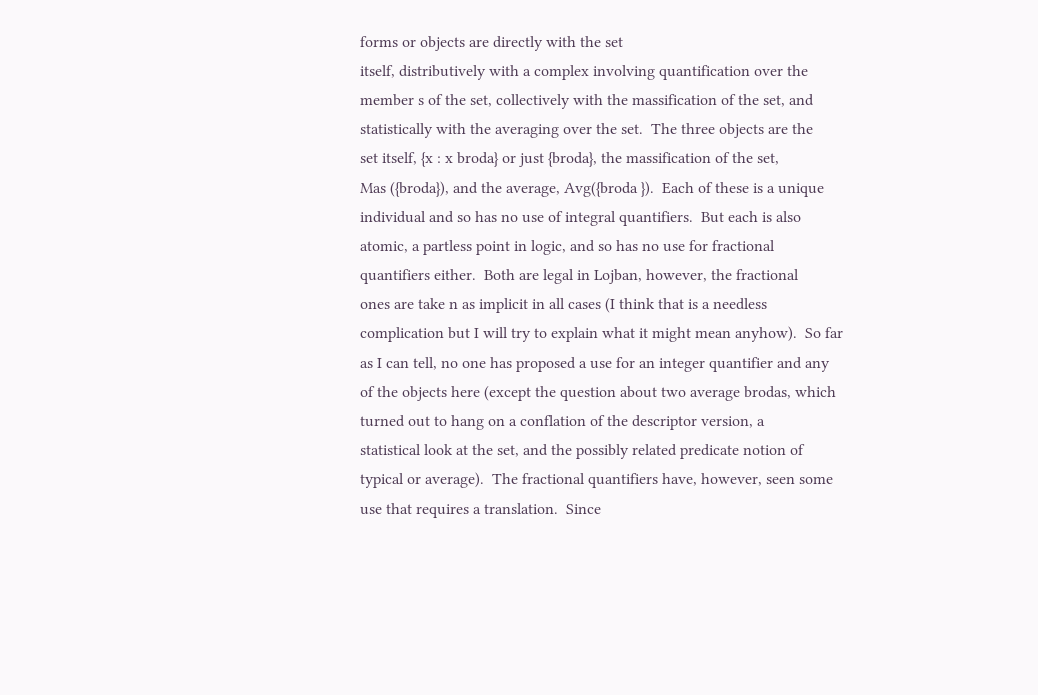forms or objects are directly with the set
itself, distributively with a complex involving quantification over the
member s of the set, collectively with the massification of the set, and
statistically with the averaging over the set.  The three objects are the
set itself, {x : x broda} or just {broda}, the massification of the set,
Mas ({broda}), and the average, Avg({broda }).  Each of these is a unique
individual and so has no use of integral quantifiers.  But each is also
atomic, a partless point in logic, and so has no use for fractional
quantifiers either.  Both are legal in Lojban, however, the fractional
ones are take n as implicit in all cases (I think that is a needless
complication but I will try to explain what it might mean anyhow).  So far
as I can tell, no one has proposed a use for an integer quantifier and any
of the objects here (except the question about two average brodas, which
turned out to hang on a conflation of the descriptor version, a
statistical look at the set, and the possibly related predicate notion of
typical or average).  The fractional quantifiers have, however, seen some
use that requires a translation.  Since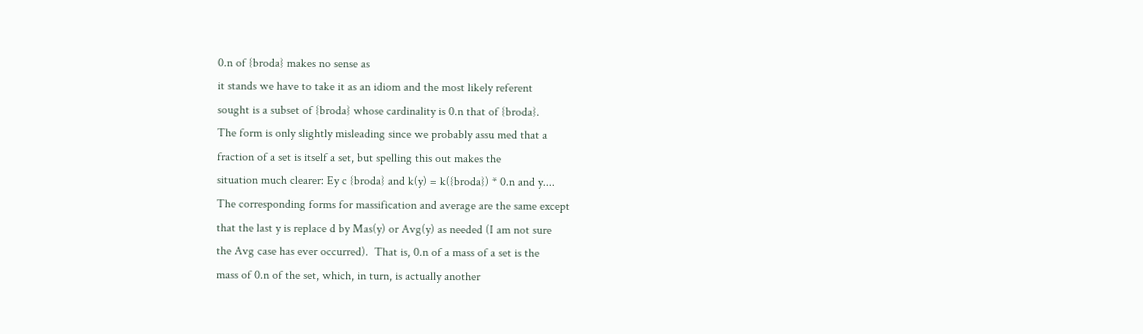0.n of {broda} makes no sense as
it stands we have to take it as an idiom and the most likely referent
sought is a subset of {broda} whose cardinality is 0.n that of {broda}.
The form is only slightly misleading since we probably assu med that a
fraction of a set is itself a set, but spelling this out makes the
situation much clearer: Ey c {broda} and k(y) = k({broda}) * 0.n and y....
The corresponding forms for massification and average are the same except
that the last y is replace d by Mas(y) or Avg(y) as needed (I am not sure
the Avg case has ever occurred).  That is, 0.n of a mass of a set is the
mass of 0.n of the set, which, in turn, is actually another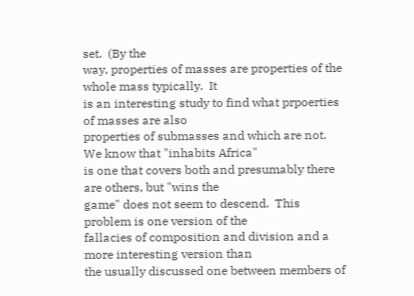set.  (By the
way, properties of masses are properties of the whole mass typically.  It
is an interesting study to find what prpoerties of masses are also
properties of submasses and which are not.  We know that "inhabits Africa"
is one that covers both and presumably there are others, but "wins the
game" does not seem to descend.  This problem is one version of the
fallacies of composition and division and a more interesting version than
the usually discussed one between members of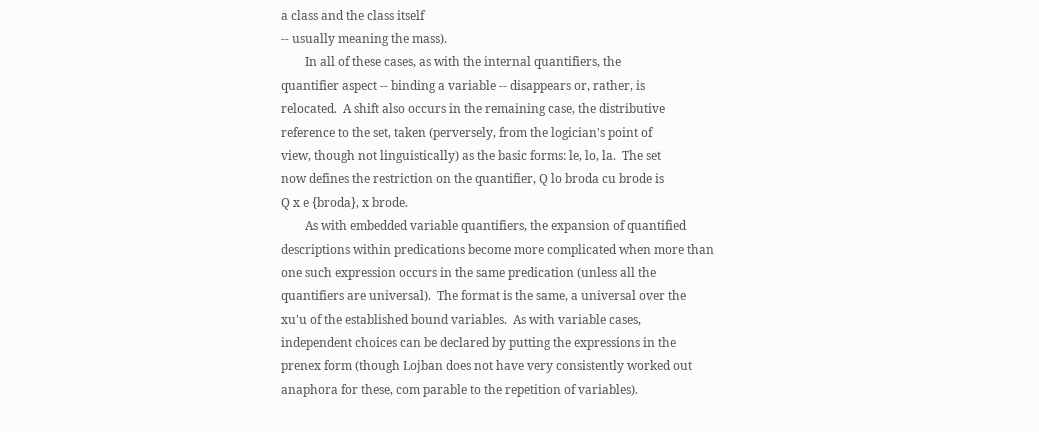a class and the class itself
-- usually meaning the mass).
        In all of these cases, as with the internal quantifiers, the
quantifier aspect -- binding a variable -- disappears or, rather, is
relocated.  A shift also occurs in the remaining case, the distributive
reference to the set, taken (perversely, from the logician's point of
view, though not linguistically) as the basic forms: le, lo, la.  The set
now defines the restriction on the quantifier, Q lo broda cu brode is
Q x e {broda}, x brode.
        As with embedded variable quantifiers, the expansion of quantified
descriptions within predications become more complicated when more than
one such expression occurs in the same predication (unless all the
quantifiers are universal).  The format is the same, a universal over the
xu'u of the established bound variables.  As with variable cases,
independent choices can be declared by putting the expressions in the
prenex form (though Lojban does not have very consistently worked out
anaphora for these, com parable to the repetition of variables).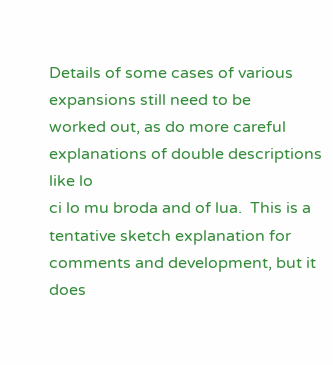Details of some cases of various expansions still need to be
worked out, as do more careful explanations of double descriptions like lo
ci lo mu broda and of lua.  This is a tentative sketch explanation for
comments and development, but it does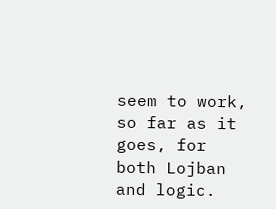seem to work, so far as it goes, for
both Lojban and logic.